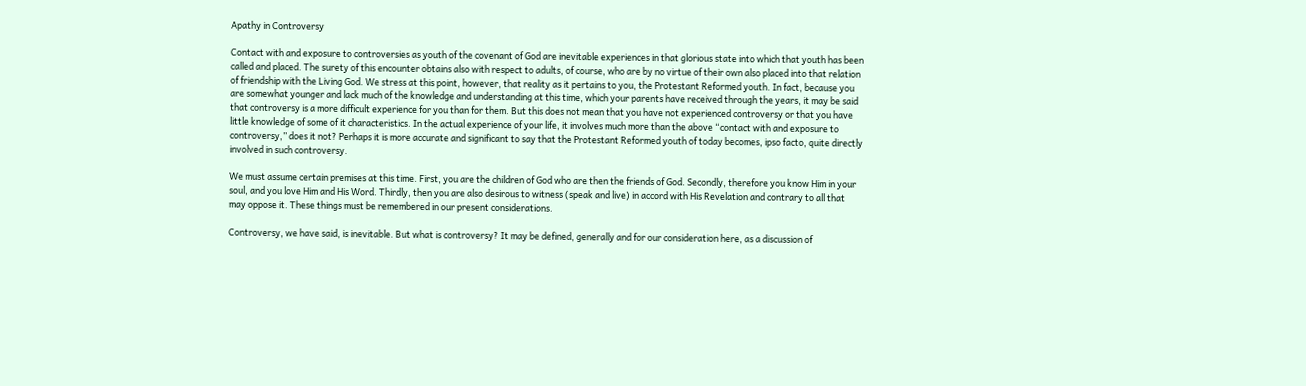Apathy in Controversy

Contact with and exposure to controversies as youth of the covenant of God are inevitable experiences in that glorious state into which that youth has been called and placed. The surety of this encounter obtains also with respect to adults, of course, who are by no virtue of their own also placed into that relation of friendship with the Living God. We stress at this point, however, that reality as it pertains to you, the Protestant Reformed youth. In fact, because you are somewhat younger and lack much of the knowledge and understanding at this time, which your parents have received through the years, it may be said that controversy is a more difficult experience for you than for them. But this does not mean that you have not experienced controversy or that you have little knowledge of some of it characteristics. In the actual experience of your life, it involves much more than the above “contact with and exposure to controversy,” does it not? Perhaps it is more accurate and significant to say that the Protestant Reformed youth of today becomes, ipso facto, quite directly involved in such controversy.

We must assume certain premises at this time. First, you are the children of God who are then the friends of God. Secondly, therefore you know Him in your soul, and you love Him and His Word. Thirdly, then you are also desirous to witness (speak and live) in accord with His Revelation and contrary to all that may oppose it. These things must be remembered in our present considerations.

Controversy, we have said, is inevitable. But what is controversy? It may be defined, generally and for our consideration here, as a discussion of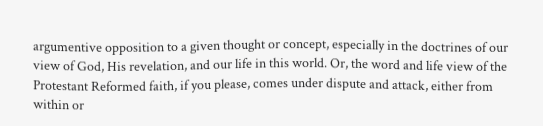argumentive opposition to a given thought or concept, especially in the doctrines of our view of God, His revelation, and our life in this world. Or, the word and life view of the Protestant Reformed faith, if you please, comes under dispute and attack, either from within or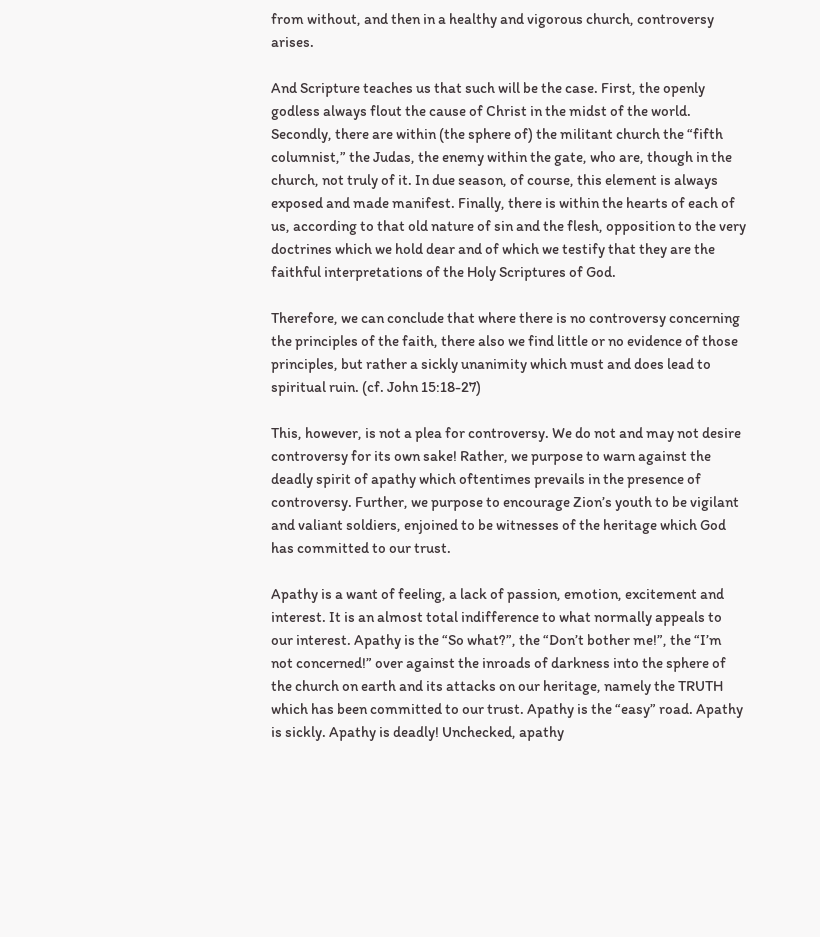from without, and then in a healthy and vigorous church, controversy arises.

And Scripture teaches us that such will be the case. First, the openly godless always flout the cause of Christ in the midst of the world. Secondly, there are within (the sphere of) the militant church the “fifth columnist,” the Judas, the enemy within the gate, who are, though in the church, not truly of it. In due season, of course, this element is always exposed and made manifest. Finally, there is within the hearts of each of us, according to that old nature of sin and the flesh, opposition to the very doctrines which we hold dear and of which we testify that they are the faithful interpretations of the Holy Scriptures of God.

Therefore, we can conclude that where there is no controversy concerning the principles of the faith, there also we find little or no evidence of those principles, but rather a sickly unanimity which must and does lead to spiritual ruin. (cf. John 15:18-27)

This, however, is not a plea for controversy. We do not and may not desire controversy for its own sake! Rather, we purpose to warn against the deadly spirit of apathy which oftentimes prevails in the presence of controversy. Further, we purpose to encourage Zion’s youth to be vigilant and valiant soldiers, enjoined to be witnesses of the heritage which God has committed to our trust.

Apathy is a want of feeling, a lack of passion, emotion, excitement and interest. It is an almost total indifference to what normally appeals to our interest. Apathy is the “So what?”, the “Don’t bother me!”, the “I’m not concerned!” over against the inroads of darkness into the sphere of the church on earth and its attacks on our heritage, namely the TRUTH which has been committed to our trust. Apathy is the “easy” road. Apathy is sickly. Apathy is deadly! Unchecked, apathy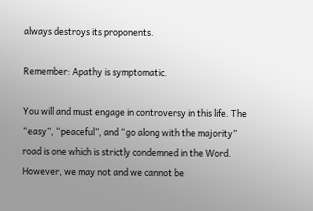always destroys its proponents.

Remember: Apathy is symptomatic.

You will and must engage in controversy in this life. The “easy”, “peaceful”, and “go along with the majority” road is one which is strictly condemned in the Word. However, we may not and we cannot be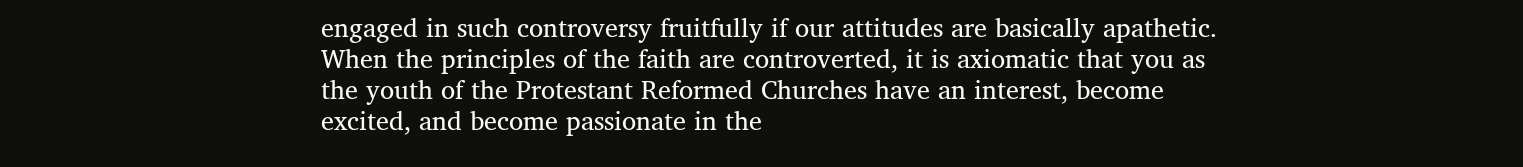engaged in such controversy fruitfully if our attitudes are basically apathetic. When the principles of the faith are controverted, it is axiomatic that you as the youth of the Protestant Reformed Churches have an interest, become excited, and become passionate in the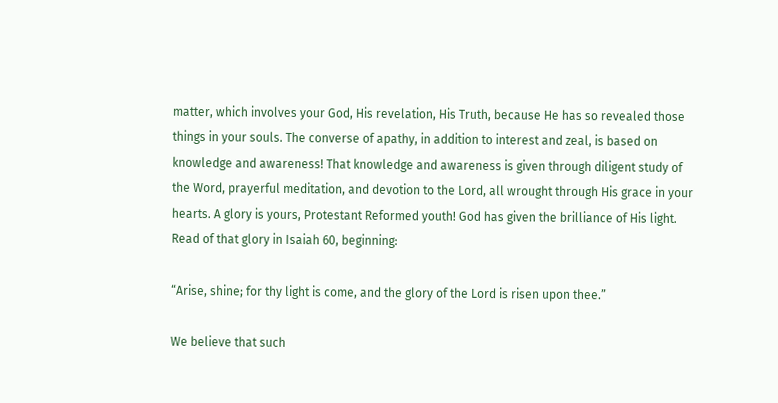matter, which involves your God, His revelation, His Truth, because He has so revealed those things in your souls. The converse of apathy, in addition to interest and zeal, is based on knowledge and awareness! That knowledge and awareness is given through diligent study of the Word, prayerful meditation, and devotion to the Lord, all wrought through His grace in your hearts. A glory is yours, Protestant Reformed youth! God has given the brilliance of His light. Read of that glory in Isaiah 60, beginning:

“Arise, shine; for thy light is come, and the glory of the Lord is risen upon thee.”

We believe that such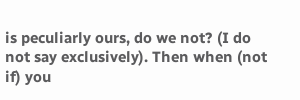is peculiarly ours, do we not? (I do not say exclusively). Then when (not if) you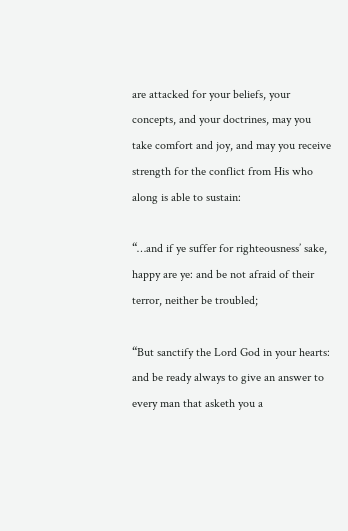are attacked for your beliefs, your concepts, and your doctrines, may you take comfort and joy, and may you receive strength for the conflict from His who along is able to sustain:

“…and if ye suffer for righteousness’ sake, happy are ye: and be not afraid of their terror, neither be troubled;

“But sanctify the Lord God in your hearts: and be ready always to give an answer to every man that asketh you a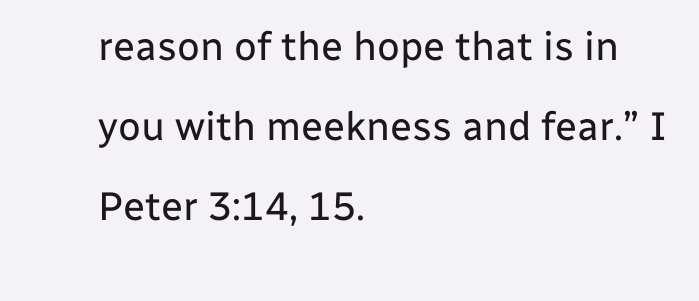reason of the hope that is in you with meekness and fear.” I Peter 3:14, 15.